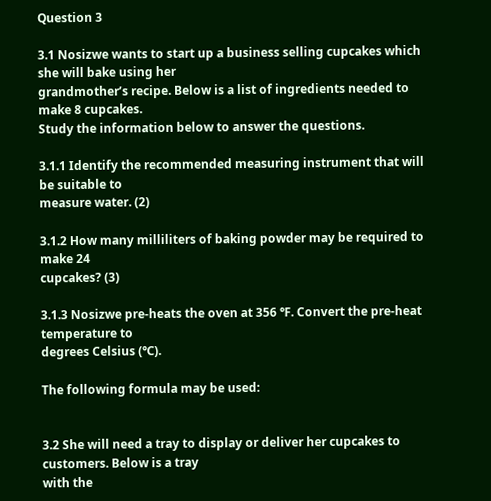Question 3

3.1 Nosizwe wants to start up a business selling cupcakes which she will bake using her
grandmother’s recipe. Below is a list of ingredients needed to make 8 cupcakes.
Study the information below to answer the questions.

3.1.1 Identify the recommended measuring instrument that will be suitable to
measure water. (2)

3.1.2 How many milliliters of baking powder may be required to make 24
cupcakes? (3)

3.1.3 Nosizwe pre-heats the oven at 356 ℉. Convert the pre-heat temperature to
degrees Celsius (℃).

The following formula may be used:


3.2 She will need a tray to display or deliver her cupcakes to customers. Below is a tray
with the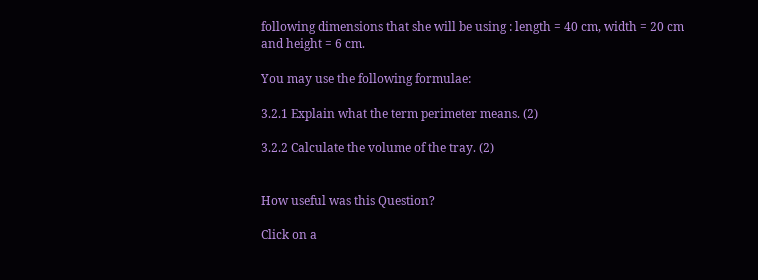following dimensions that she will be using : length = 40 cm, width = 20 cm
and height = 6 cm.

You may use the following formulae:

3.2.1 Explain what the term perimeter means. (2)

3.2.2 Calculate the volume of the tray. (2)


How useful was this Question?

Click on a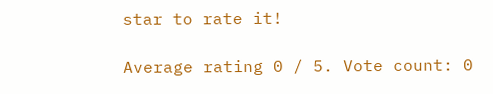star to rate it!

Average rating 0 / 5. Vote count: 0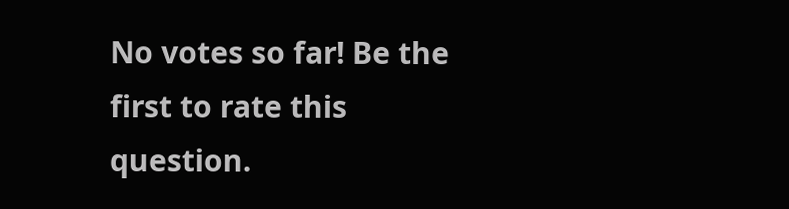No votes so far! Be the first to rate this question.